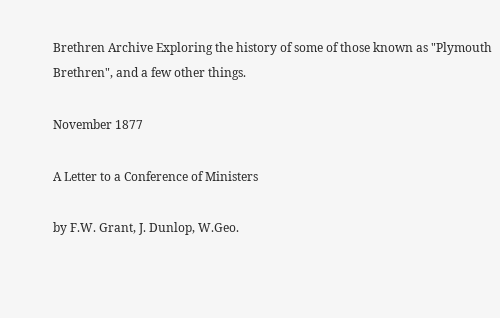Brethren Archive Exploring the history of some of those known as "Plymouth Brethren", and a few other things.

November 1877

A Letter to a Conference of Ministers

by F.W. Grant, J. Dunlop, W.Geo.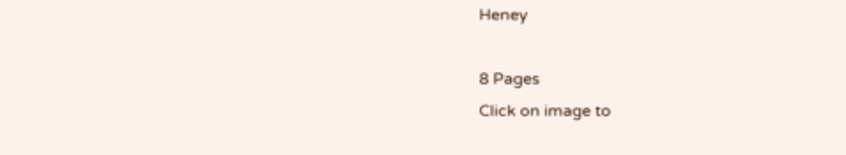Heney

8 Pages
Click on image to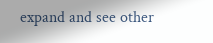expand and see other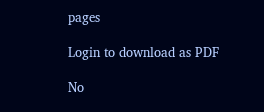pages

Login to download as PDF

No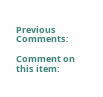Previous Comments:

Comment on this item: